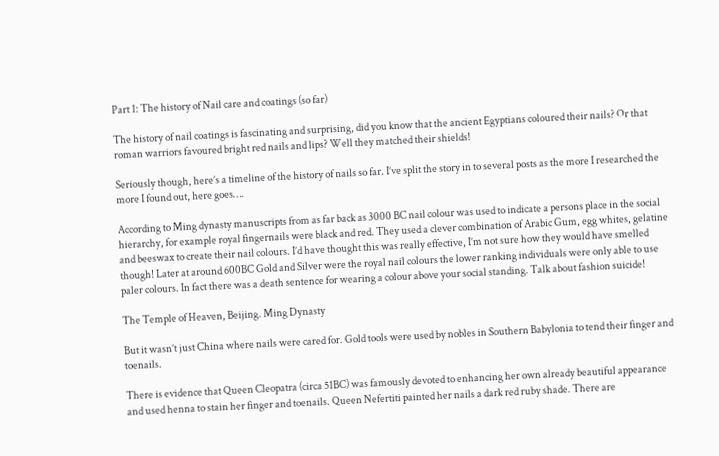Part 1: The history of Nail care and coatings (so far)

The history of nail coatings is fascinating and surprising, did you know that the ancient Egyptians coloured their nails? Or that roman warriors favoured bright red nails and lips? Well they matched their shields!

Seriously though, here’s a timeline of the history of nails so far. I’ve split the story in to several posts as the more I researched the more I found out, here goes….

According to Ming dynasty manuscripts from as far back as 3000 BC nail colour was used to indicate a persons place in the social hierarchy, for example royal fingernails were black and red. They used a clever combination of Arabic Gum, egg whites, gelatine and beeswax to create their nail colours. I’d have thought this was really effective, I’m not sure how they would have smelled though! Later at around 600BC Gold and Silver were the royal nail colours the lower ranking individuals were only able to use paler colours. In fact there was a death sentence for wearing a colour above your social standing. Talk about fashion suicide!

The Temple of Heaven, Beijing. Ming Dynasty

But it wasn’t just China where nails were cared for. Gold tools were used by nobles in Southern Babylonia to tend their finger and toenails.

There is evidence that Queen Cleopatra (circa 51BC) was famously devoted to enhancing her own already beautiful appearance and used henna to stain her finger and toenails. Queen Nefertiti painted her nails a dark red ruby shade. There are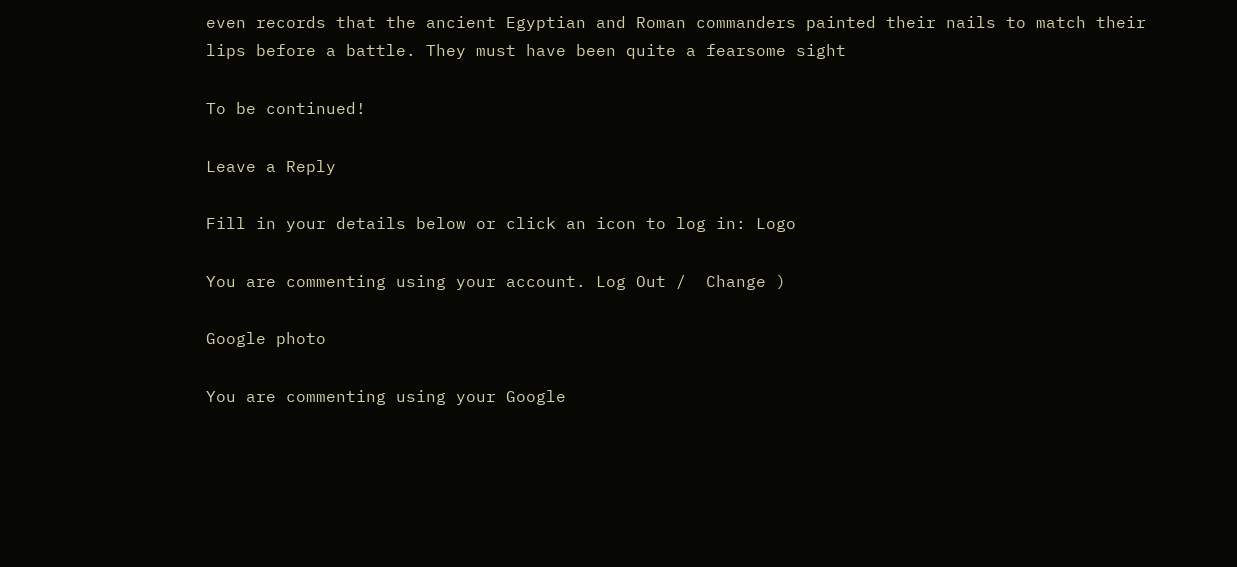even records that the ancient Egyptian and Roman commanders painted their nails to match their lips before a battle. They must have been quite a fearsome sight

To be continued!

Leave a Reply

Fill in your details below or click an icon to log in: Logo

You are commenting using your account. Log Out /  Change )

Google photo

You are commenting using your Google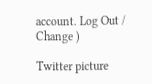account. Log Out /  Change )

Twitter picture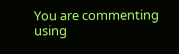You are commenting using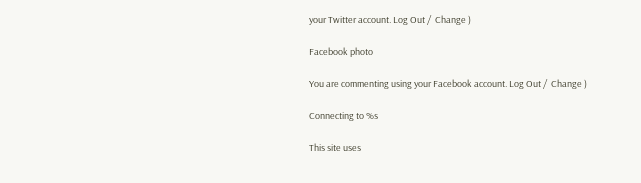your Twitter account. Log Out /  Change )

Facebook photo

You are commenting using your Facebook account. Log Out /  Change )

Connecting to %s

This site uses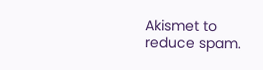Akismet to reduce spam.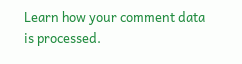Learn how your comment data is processed.